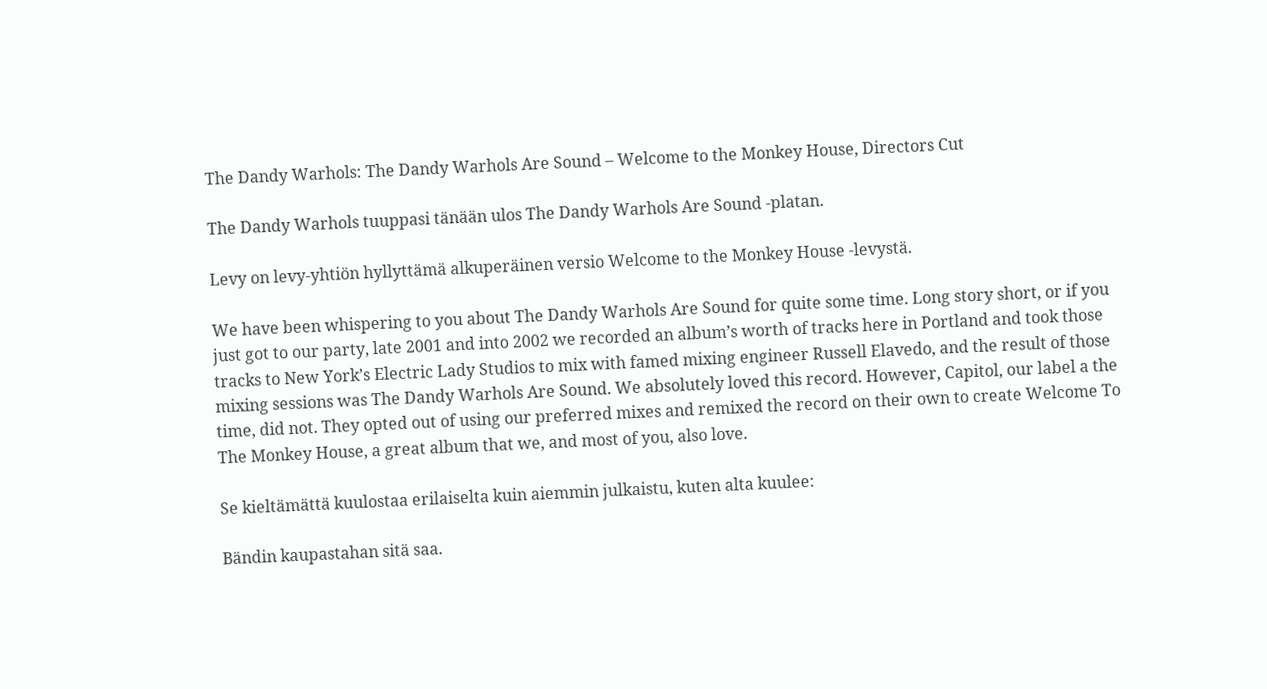The Dandy Warhols: The Dandy Warhols Are Sound – Welcome to the Monkey House, Directors Cut

The Dandy Warhols tuuppasi tänään ulos The Dandy Warhols Are Sound -platan.

Levy on levy-yhtiön hyllyttämä alkuperäinen versio Welcome to the Monkey House -levystä.

We have been whispering to you about The Dandy Warhols Are Sound for quite some time. Long story short, or if you just got to our party, late 2001 and into 2002 we recorded an album’s worth of tracks here in Portland and took those tracks to New York’s Electric Lady Studios to mix with famed mixing engineer Russell Elavedo, and the result of those mixing sessions was The Dandy Warhols Are Sound. We absolutely loved this record. However, Capitol, our label a the time, did not. They opted out of using our preferred mixes and remixed the record on their own to create Welcome To The Monkey House, a great album that we, and most of you, also love.

Se kieltämättä kuulostaa erilaiselta kuin aiemmin julkaistu, kuten alta kuulee:

Bändin kaupastahan sitä saa.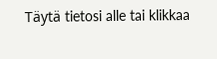Täytä tietosi alle tai klikkaa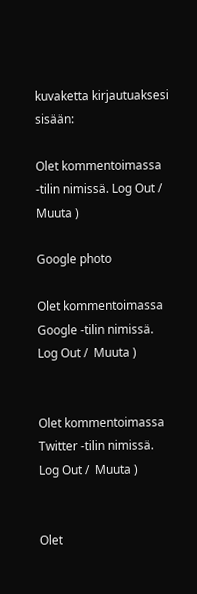kuvaketta kirjautuaksesi sisään:

Olet kommentoimassa -tilin nimissä. Log Out /  Muuta )

Google photo

Olet kommentoimassa Google -tilin nimissä. Log Out /  Muuta )


Olet kommentoimassa Twitter -tilin nimissä. Log Out /  Muuta )


Olet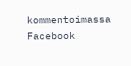kommentoimassa Facebook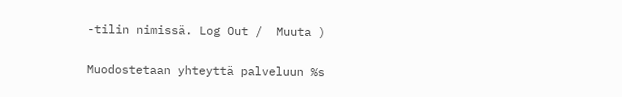-tilin nimissä. Log Out /  Muuta )

Muodostetaan yhteyttä palveluun %s